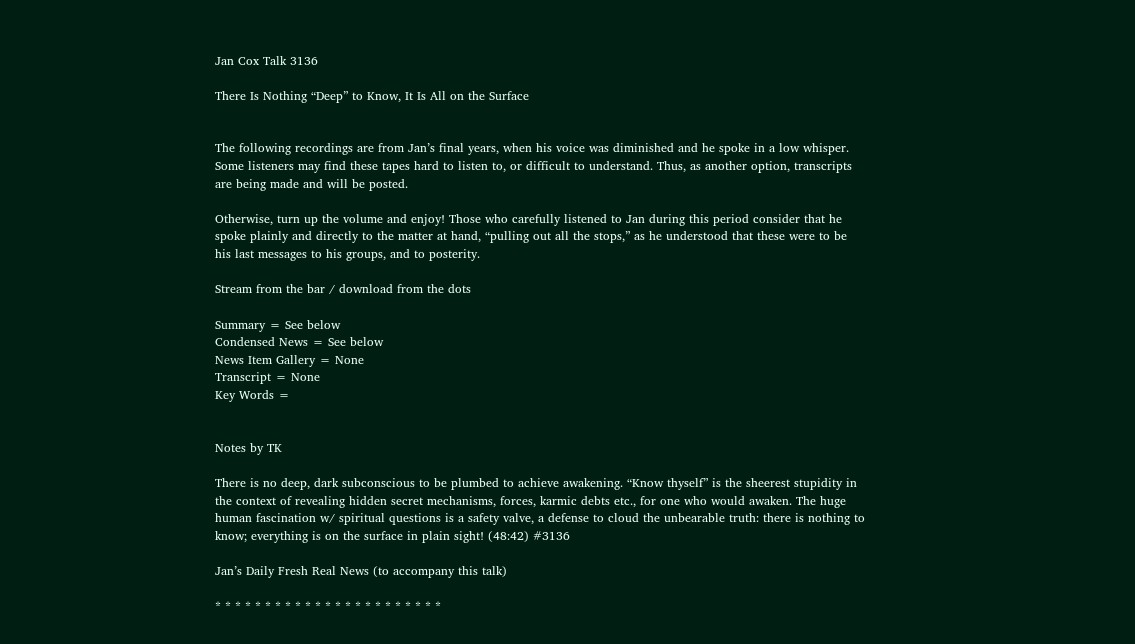Jan Cox Talk 3136

There Is Nothing “Deep” to Know, It Is All on the Surface


The following recordings are from Jan’s final years, when his voice was diminished and he spoke in a low whisper. Some listeners may find these tapes hard to listen to, or difficult to understand. Thus, as another option, transcripts are being made and will be posted.

Otherwise, turn up the volume and enjoy! Those who carefully listened to Jan during this period consider that he spoke plainly and directly to the matter at hand, “pulling out all the stops,” as he understood that these were to be his last messages to his groups, and to posterity.

Stream from the bar / download from the dots

Summary = See below
Condensed News = See below
News Item Gallery = None
Transcript = None
Key Words =


Notes by TK

There is no deep, dark subconscious to be plumbed to achieve awakening. “Know thyself” is the sheerest stupidity in the context of revealing hidden secret mechanisms, forces, karmic debts etc., for one who would awaken. The huge human fascination w/ spiritual questions is a safety valve, a defense to cloud the unbearable truth: there is nothing to know; everything is on the surface in plain sight! (48:42) #3136

Jan’s Daily Fresh Real News (to accompany this talk)

* * * * * * * * * * * * * * * * * * * * * * *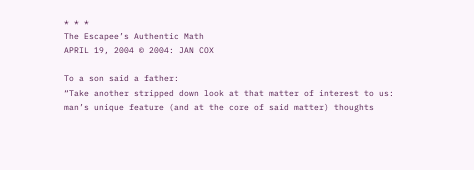* * *
The Escapee’s Authentic Math
APRIL 19, 2004 © 2004: JAN COX

To a son said a father:
“Take another stripped down look at that matter of interest to us:
man’s unique feature (and at the core of said matter) thoughts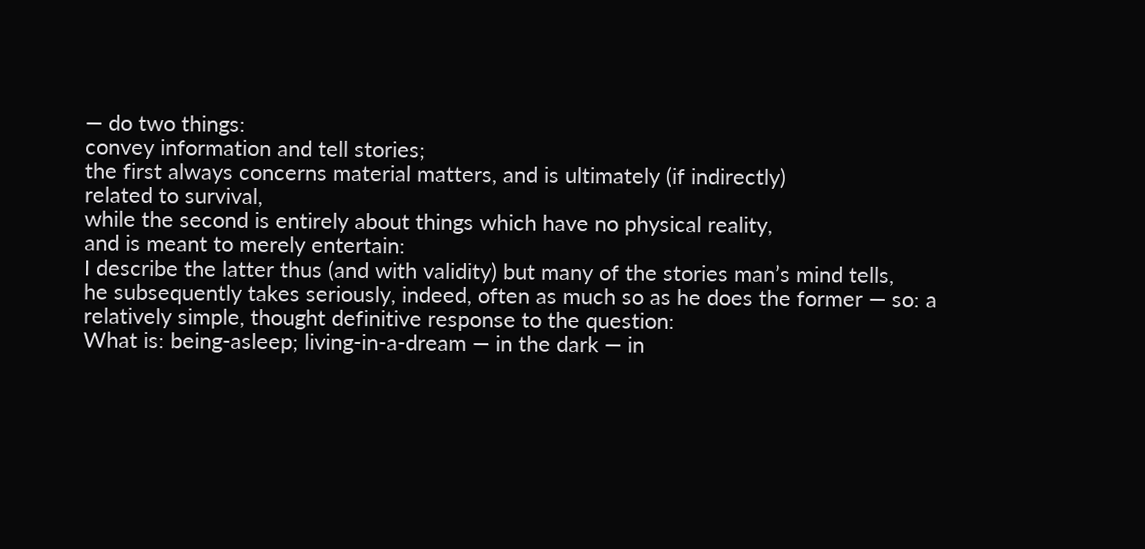— do two things:
convey information and tell stories;
the first always concerns material matters, and is ultimately (if indirectly)
related to survival,
while the second is entirely about things which have no physical reality,
and is meant to merely entertain:
I describe the latter thus (and with validity) but many of the stories man’s mind tells,
he subsequently takes seriously, indeed, often as much so as he does the former — so: a relatively simple, thought definitive response to the question:
What is: being-asleep; living-in-a-dream — in the dark — in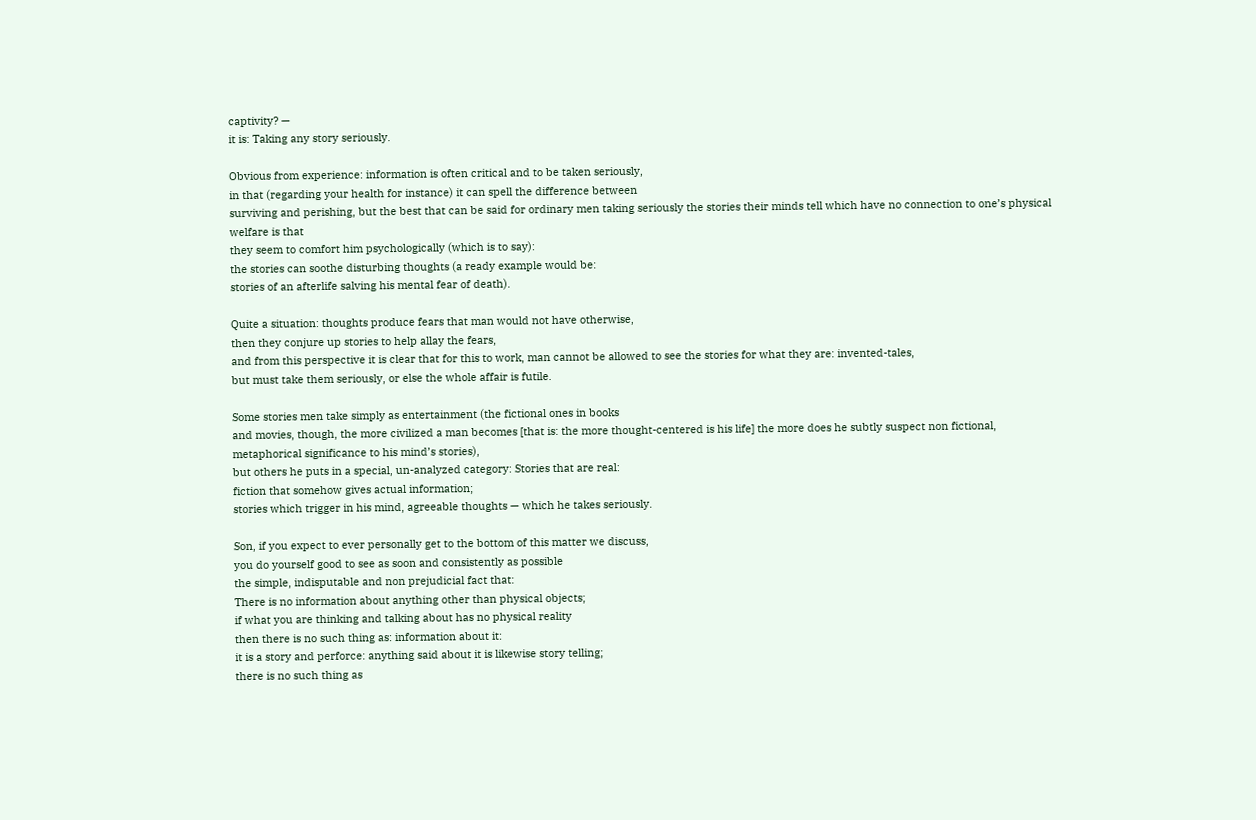captivity? —
it is: Taking any story seriously.

Obvious from experience: information is often critical and to be taken seriously,
in that (regarding your health for instance) it can spell the difference between
surviving and perishing, but the best that can be said for ordinary men taking seriously the stories their minds tell which have no connection to one’s physical welfare is that
they seem to comfort him psychologically (which is to say):
the stories can soothe disturbing thoughts (a ready example would be:
stories of an afterlife salving his mental fear of death).

Quite a situation: thoughts produce fears that man would not have otherwise,
then they conjure up stories to help allay the fears,
and from this perspective it is clear that for this to work, man cannot be allowed to see the stories for what they are: invented-tales,
but must take them seriously, or else the whole affair is futile.

Some stories men take simply as entertainment (the fictional ones in books
and movies, though, the more civilized a man becomes [that is: the more thought-centered is his life] the more does he subtly suspect non fictional, metaphorical significance to his mind’s stories),
but others he puts in a special, un-analyzed category: Stories that are real:
fiction that somehow gives actual information;
stories which trigger in his mind, agreeable thoughts — which he takes seriously.

Son, if you expect to ever personally get to the bottom of this matter we discuss,
you do yourself good to see as soon and consistently as possible
the simple, indisputable and non prejudicial fact that:
There is no information about anything other than physical objects;
if what you are thinking and talking about has no physical reality
then there is no such thing as: information about it:
it is a story and perforce: anything said about it is likewise story telling;
there is no such thing as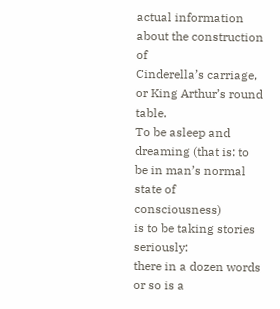actual information about the construction of
Cinderella’s carriage, or King Arthur’s round table.
To be asleep and dreaming (that is: to be in man’s normal state of consciousness)
is to be taking stories seriously:
there in a dozen words or so is a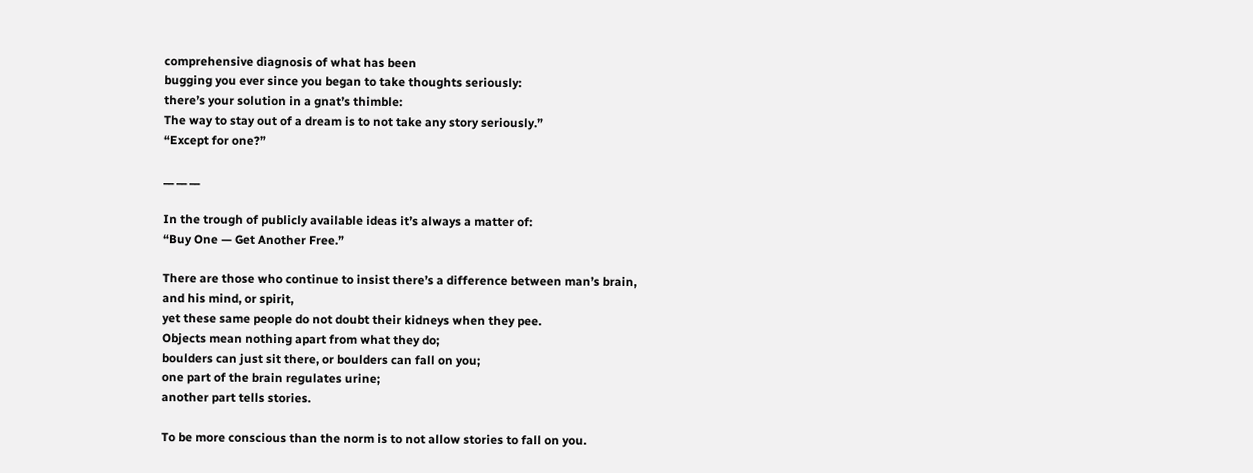comprehensive diagnosis of what has been
bugging you ever since you began to take thoughts seriously:
there’s your solution in a gnat’s thimble:
The way to stay out of a dream is to not take any story seriously.”
“Except for one?”

__ __ __

In the trough of publicly available ideas it’s always a matter of:
“Buy One — Get Another Free.”

There are those who continue to insist there’s a difference between man’s brain,
and his mind, or spirit,
yet these same people do not doubt their kidneys when they pee.
Objects mean nothing apart from what they do;
boulders can just sit there, or boulders can fall on you;
one part of the brain regulates urine;
another part tells stories.

To be more conscious than the norm is to not allow stories to fall on you.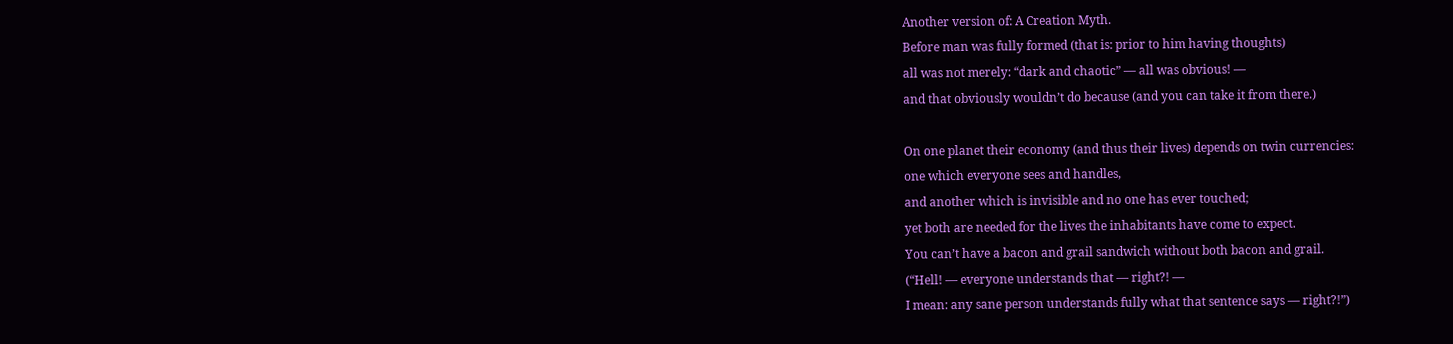Another version of: A Creation Myth.
Before man was fully formed (that is: prior to him having thoughts)
all was not merely: “dark and chaotic” — all was obvious! —
and that obviously wouldn’t do because (and you can take it from there.)

On one planet their economy (and thus their lives) depends on twin currencies:
one which everyone sees and handles,
and another which is invisible and no one has ever touched;
yet both are needed for the lives the inhabitants have come to expect.
You can’t have a bacon and grail sandwich without both bacon and grail.
(“Hell! — everyone understands that — right?! —
I mean: any sane person understands fully what that sentence says — right?!”)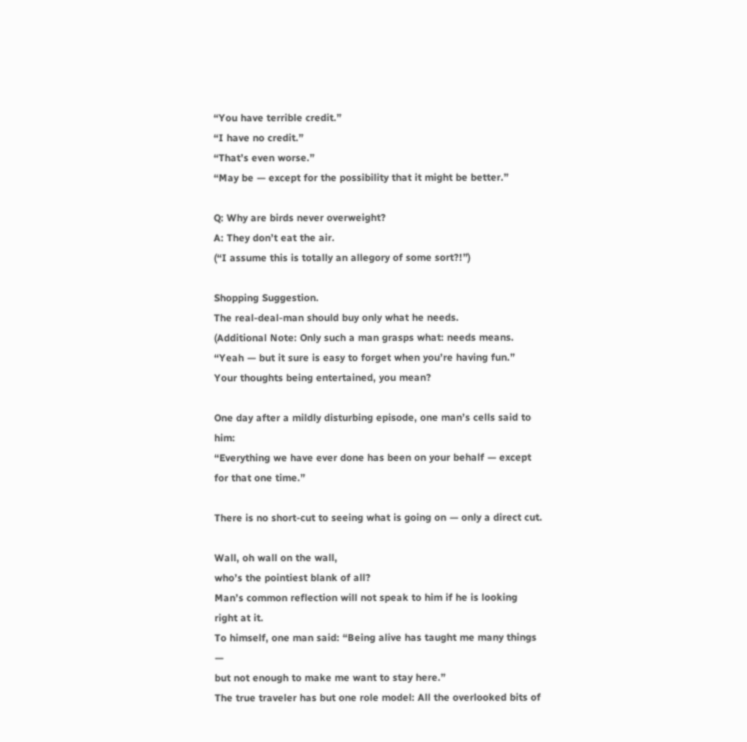“You have terrible credit.”
“I have no credit.”
“That’s even worse.”
“May be — except for the possibility that it might be better.”

Q: Why are birds never overweight?
A: They don’t eat the air.
(“I assume this is totally an allegory of some sort?!”)

Shopping Suggestion.
The real-deal-man should buy only what he needs.
(Additional Note: Only such a man grasps what: needs means.
“Yeah — but it sure is easy to forget when you’re having fun.”
Your thoughts being entertained, you mean?

One day after a mildly disturbing episode, one man’s cells said to him:
“Everything we have ever done has been on your behalf — except for that one time.”

There is no short-cut to seeing what is going on — only a direct cut.

Wall, oh wall on the wall,
who’s the pointiest blank of all?
Man’s common reflection will not speak to him if he is looking right at it.
To himself, one man said: “Being alive has taught me many things —
but not enough to make me want to stay here.”
The true traveler has but one role model: All the overlooked bits of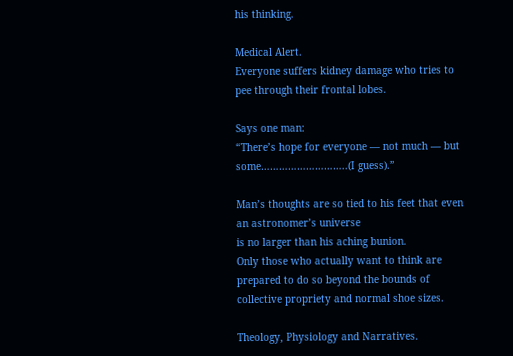his thinking.

Medical Alert.
Everyone suffers kidney damage who tries to pee through their frontal lobes.

Says one man:
“There’s hope for everyone — not much — but some………………………..(I guess).”

Man’s thoughts are so tied to his feet that even an astronomer’s universe
is no larger than his aching bunion.
Only those who actually want to think are prepared to do so beyond the bounds of collective propriety and normal shoe sizes.

Theology, Physiology and Narratives.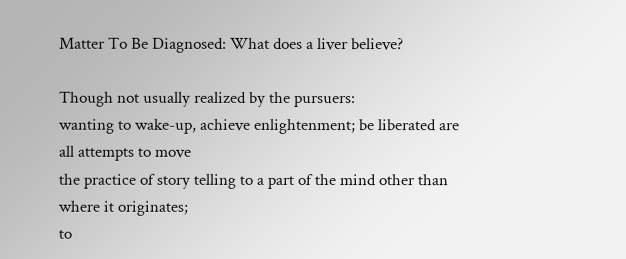Matter To Be Diagnosed: What does a liver believe?

Though not usually realized by the pursuers:
wanting to wake-up, achieve enlightenment; be liberated are all attempts to move
the practice of story telling to a part of the mind other than where it originates;
to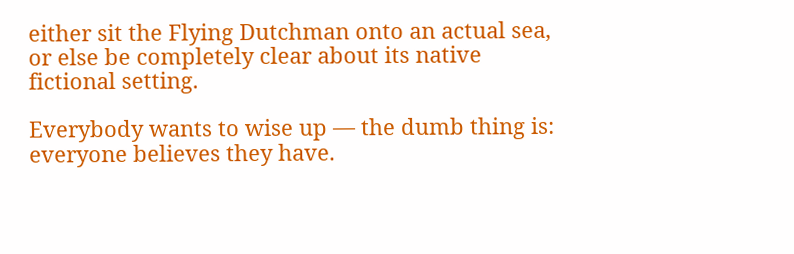either sit the Flying Dutchman onto an actual sea,
or else be completely clear about its native fictional setting.

Everybody wants to wise up — the dumb thing is:
everyone believes they have.